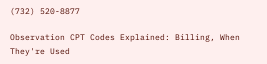(732) 520-8877

Observation CPT Codes Explained: Billing, When They're Used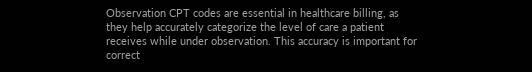Observation CPT codes are essential in healthcare billing, as they help accurately categorize the level of care a patient receives while under observation. This accuracy is important for correct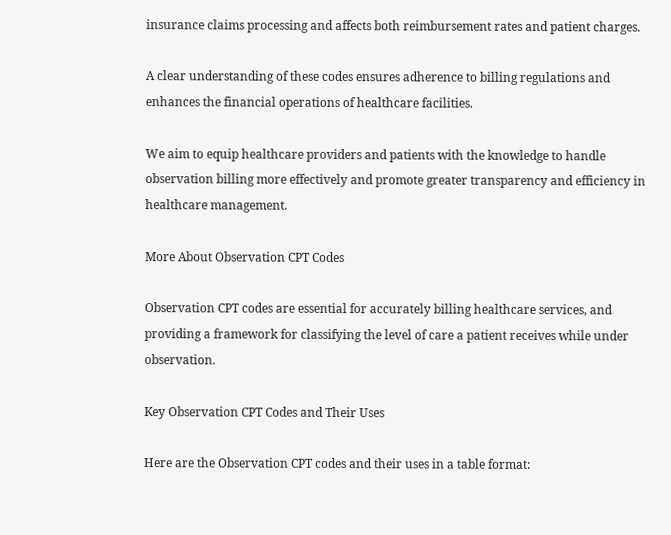insurance claims processing and affects both reimbursement rates and patient charges.

A clear understanding of these codes ensures adherence to billing regulations and enhances the financial operations of healthcare facilities.

We aim to equip healthcare providers and patients with the knowledge to handle observation billing more effectively and promote greater transparency and efficiency in healthcare management.

More About Observation CPT Codes

Observation CPT codes are essential for accurately billing healthcare services, and providing a framework for classifying the level of care a patient receives while under observation.

Key Observation CPT Codes and Their Uses

Here are the Observation CPT codes and their uses in a table format: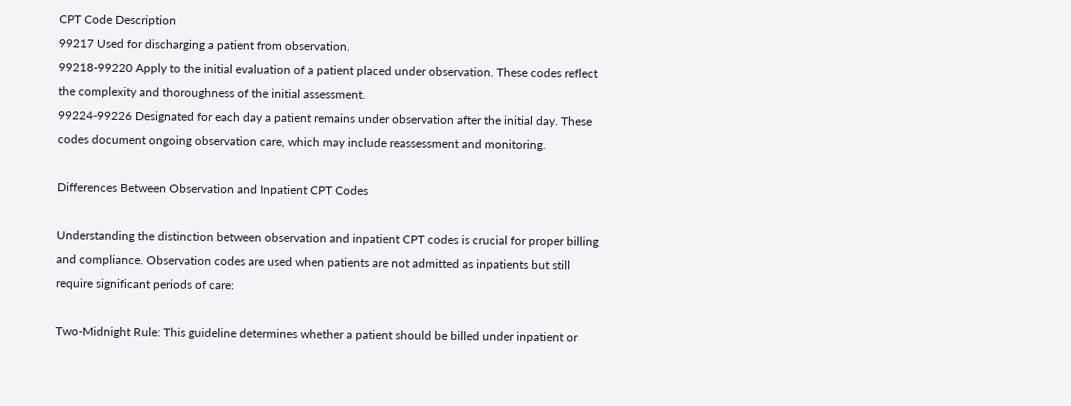CPT Code Description
99217 Used for discharging a patient from observation.
99218-99220 Apply to the initial evaluation of a patient placed under observation. These codes reflect the complexity and thoroughness of the initial assessment.
99224-99226 Designated for each day a patient remains under observation after the initial day. These codes document ongoing observation care, which may include reassessment and monitoring.

Differences Between Observation and Inpatient CPT Codes

Understanding the distinction between observation and inpatient CPT codes is crucial for proper billing and compliance. Observation codes are used when patients are not admitted as inpatients but still require significant periods of care:

Two-Midnight Rule: This guideline determines whether a patient should be billed under inpatient or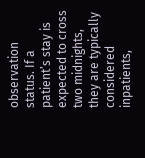observation status. If a patient’s stay is expected to cross two midnights, they are typically considered inpatients,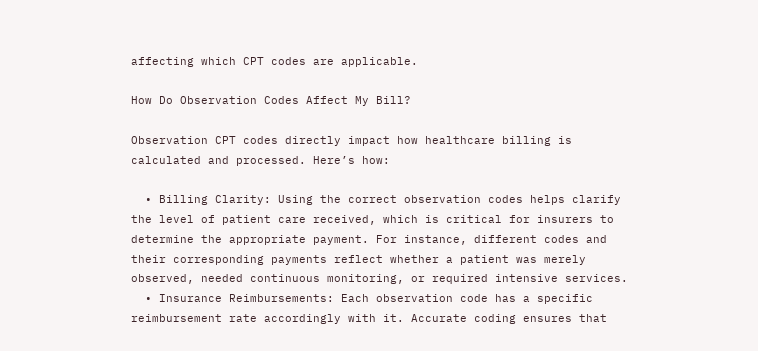affecting which CPT codes are applicable.

How Do Observation Codes Affect My Bill?

Observation CPT codes directly impact how healthcare billing is calculated and processed. Here’s how:

  • Billing Clarity: Using the correct observation codes helps clarify the level of patient care received, which is critical for insurers to determine the appropriate payment. For instance, different codes and their corresponding payments reflect whether a patient was merely observed, needed continuous monitoring, or required intensive services.
  • Insurance Reimbursements: Each observation code has a specific reimbursement rate accordingly with it. Accurate coding ensures that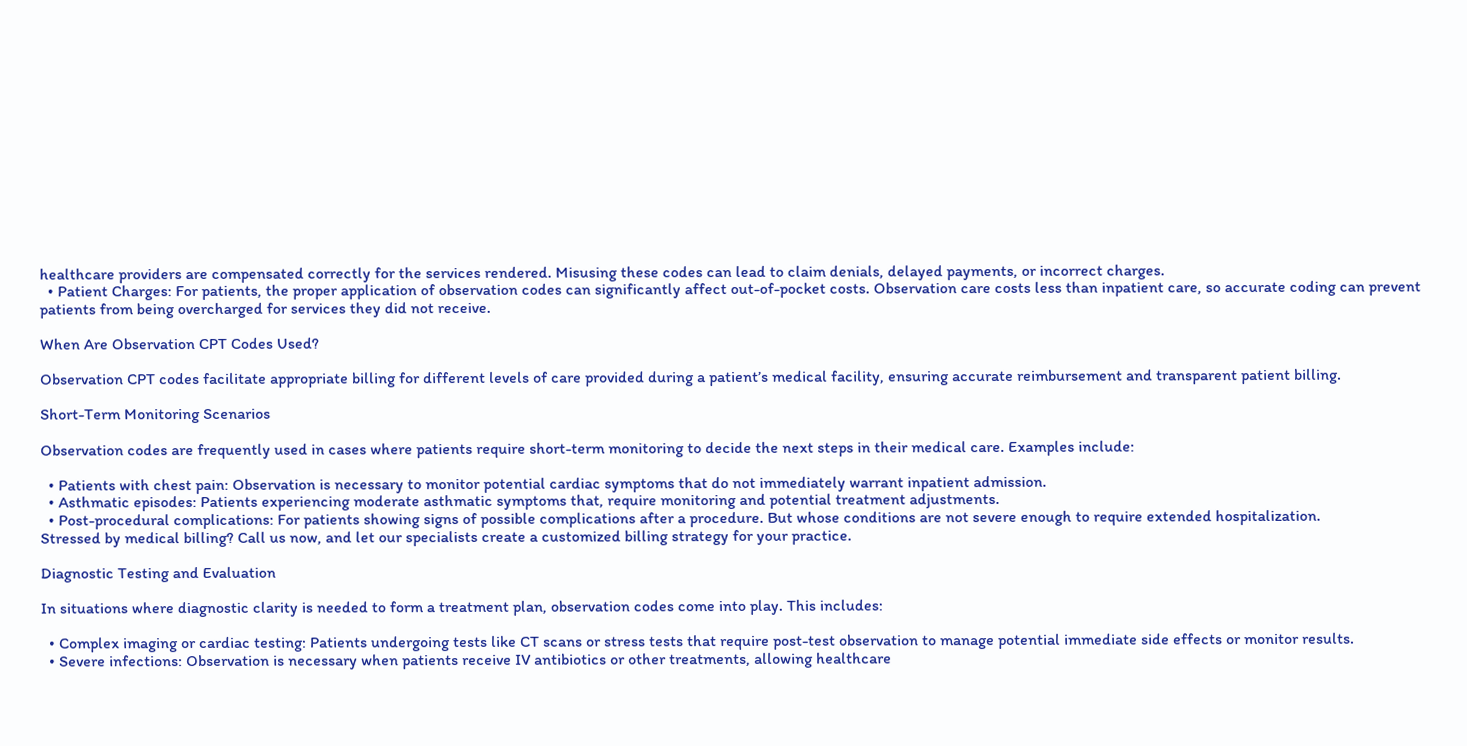healthcare providers are compensated correctly for the services rendered. Misusing these codes can lead to claim denials, delayed payments, or incorrect charges.
  • Patient Charges: For patients, the proper application of observation codes can significantly affect out-of-pocket costs. Observation care costs less than inpatient care, so accurate coding can prevent patients from being overcharged for services they did not receive.

When Are Observation CPT Codes Used?

Observation CPT codes facilitate appropriate billing for different levels of care provided during a patient’s medical facility, ensuring accurate reimbursement and transparent patient billing.

Short-Term Monitoring Scenarios

Observation codes are frequently used in cases where patients require short-term monitoring to decide the next steps in their medical care. Examples include:

  • Patients with chest pain: Observation is necessary to monitor potential cardiac symptoms that do not immediately warrant inpatient admission.
  • Asthmatic episodes: Patients experiencing moderate asthmatic symptoms that, require monitoring and potential treatment adjustments.
  • Post-procedural complications: For patients showing signs of possible complications after a procedure. But whose conditions are not severe enough to require extended hospitalization.
Stressed by medical billing? Call us now, and let our specialists create a customized billing strategy for your practice.

Diagnostic Testing and Evaluation

In situations where diagnostic clarity is needed to form a treatment plan, observation codes come into play. This includes:

  • Complex imaging or cardiac testing: Patients undergoing tests like CT scans or stress tests that require post-test observation to manage potential immediate side effects or monitor results.
  • Severe infections: Observation is necessary when patients receive IV antibiotics or other treatments, allowing healthcare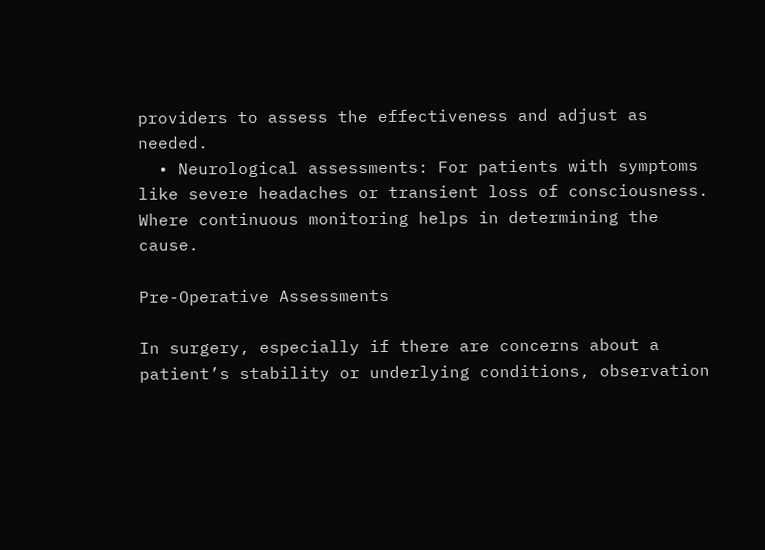providers to assess the effectiveness and adjust as needed.
  • Neurological assessments: For patients with symptoms like severe headaches or transient loss of consciousness. Where continuous monitoring helps in determining the cause.

Pre-Operative Assessments

In surgery, especially if there are concerns about a patient’s stability or underlying conditions, observation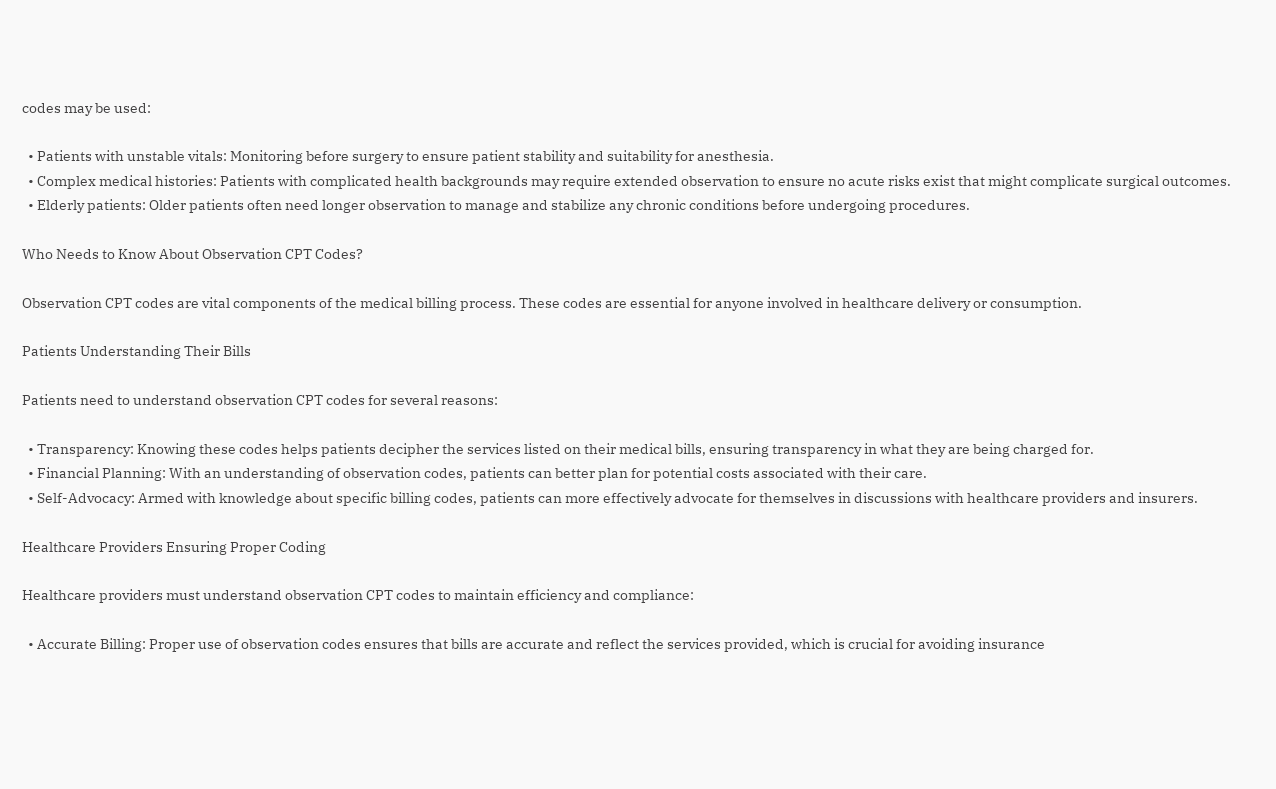codes may be used:

  • Patients with unstable vitals: Monitoring before surgery to ensure patient stability and suitability for anesthesia.
  • Complex medical histories: Patients with complicated health backgrounds may require extended observation to ensure no acute risks exist that might complicate surgical outcomes.
  • Elderly patients: Older patients often need longer observation to manage and stabilize any chronic conditions before undergoing procedures.

Who Needs to Know About Observation CPT Codes?

Observation CPT codes are vital components of the medical billing process. These codes are essential for anyone involved in healthcare delivery or consumption.

Patients Understanding Their Bills

Patients need to understand observation CPT codes for several reasons:

  • Transparency: Knowing these codes helps patients decipher the services listed on their medical bills, ensuring transparency in what they are being charged for.
  • Financial Planning: With an understanding of observation codes, patients can better plan for potential costs associated with their care.
  • Self-Advocacy: Armed with knowledge about specific billing codes, patients can more effectively advocate for themselves in discussions with healthcare providers and insurers.

Healthcare Providers Ensuring Proper Coding

Healthcare providers must understand observation CPT codes to maintain efficiency and compliance:

  • Accurate Billing: Proper use of observation codes ensures that bills are accurate and reflect the services provided, which is crucial for avoiding insurance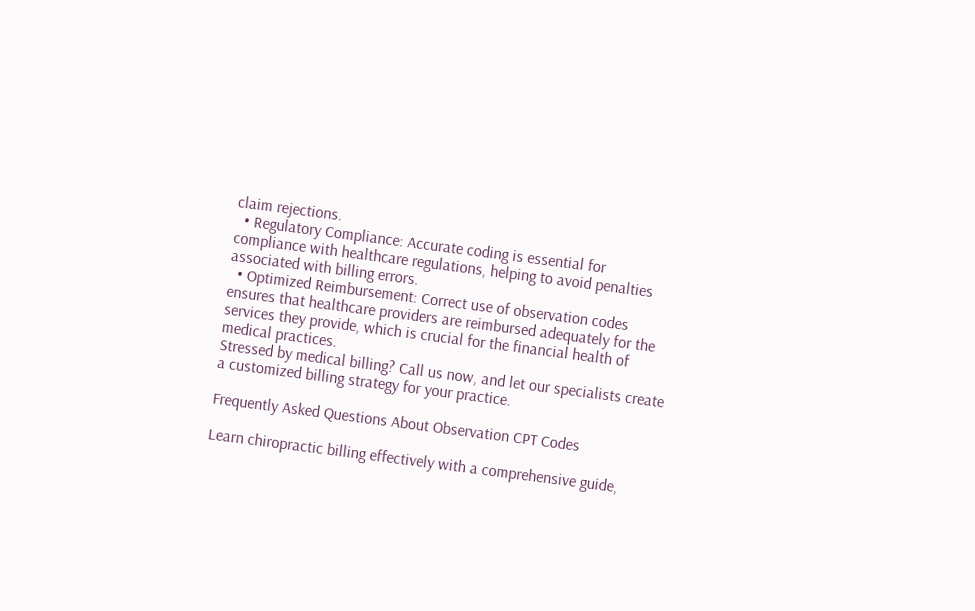claim rejections.
  • Regulatory Compliance: Accurate coding is essential for compliance with healthcare regulations, helping to avoid penalties associated with billing errors.
  • Optimized Reimbursement: Correct use of observation codes ensures that healthcare providers are reimbursed adequately for the services they provide, which is crucial for the financial health of medical practices.
Stressed by medical billing? Call us now, and let our specialists create a customized billing strategy for your practice.

Frequently Asked Questions About Observation CPT Codes

Learn chiropractic billing effectively with a comprehensive guide,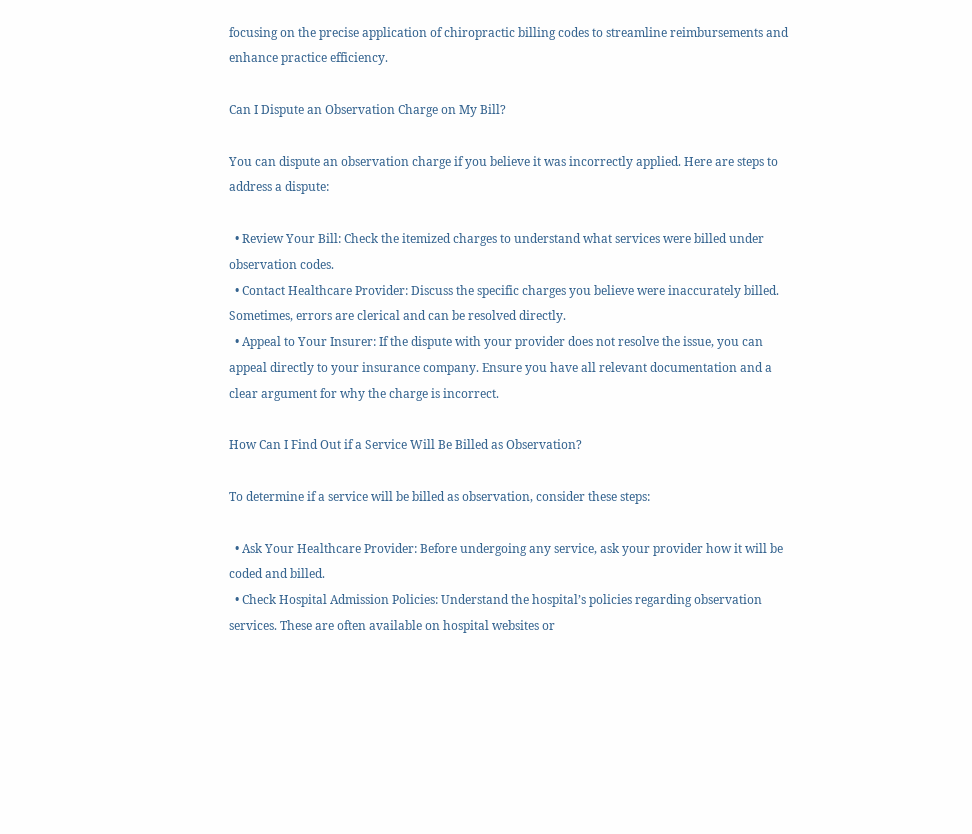focusing on the precise application of chiropractic billing codes to streamline reimbursements and enhance practice efficiency.

Can I Dispute an Observation Charge on My Bill?

You can dispute an observation charge if you believe it was incorrectly applied. Here are steps to address a dispute:

  • Review Your Bill: Check the itemized charges to understand what services were billed under observation codes.
  • Contact Healthcare Provider: Discuss the specific charges you believe were inaccurately billed. Sometimes, errors are clerical and can be resolved directly.
  • Appeal to Your Insurer: If the dispute with your provider does not resolve the issue, you can appeal directly to your insurance company. Ensure you have all relevant documentation and a clear argument for why the charge is incorrect.

How Can I Find Out if a Service Will Be Billed as Observation?

To determine if a service will be billed as observation, consider these steps:

  • Ask Your Healthcare Provider: Before undergoing any service, ask your provider how it will be coded and billed.
  • Check Hospital Admission Policies: Understand the hospital’s policies regarding observation services. These are often available on hospital websites or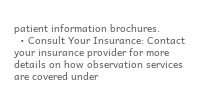patient information brochures.
  • Consult Your Insurance: Contact your insurance provider for more details on how observation services are covered under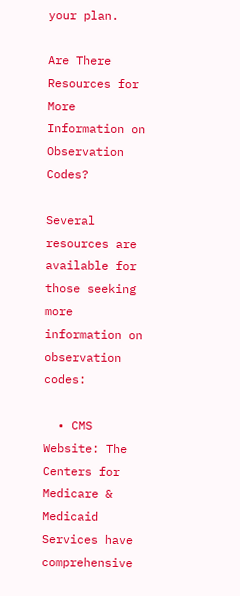your plan.

Are There Resources for More Information on Observation Codes?

Several resources are available for those seeking more information on observation codes:

  • CMS Website: The Centers for Medicare & Medicaid Services have comprehensive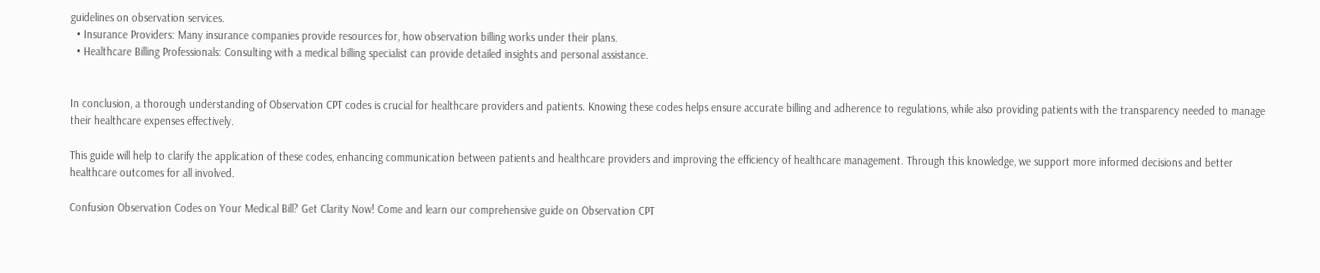guidelines on observation services.
  • Insurance Providers: Many insurance companies provide resources for, how observation billing works under their plans.
  • Healthcare Billing Professionals: Consulting with a medical billing specialist can provide detailed insights and personal assistance.


In conclusion, a thorough understanding of Observation CPT codes is crucial for healthcare providers and patients. Knowing these codes helps ensure accurate billing and adherence to regulations, while also providing patients with the transparency needed to manage their healthcare expenses effectively.

This guide will help to clarify the application of these codes, enhancing communication between patients and healthcare providers and improving the efficiency of healthcare management. Through this knowledge, we support more informed decisions and better healthcare outcomes for all involved.

Confusion Observation Codes on Your Medical Bill? Get Clarity Now! Come and learn our comprehensive guide on Observation CPT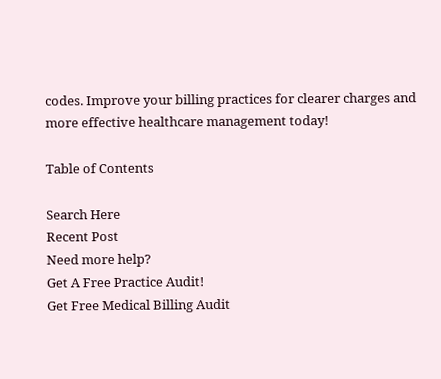codes. Improve your billing practices for clearer charges and more effective healthcare management today!

Table of Contents

Search Here
Recent Post
Need more help?
Get A Free Practice Audit!
Get Free Medical Billing Audit